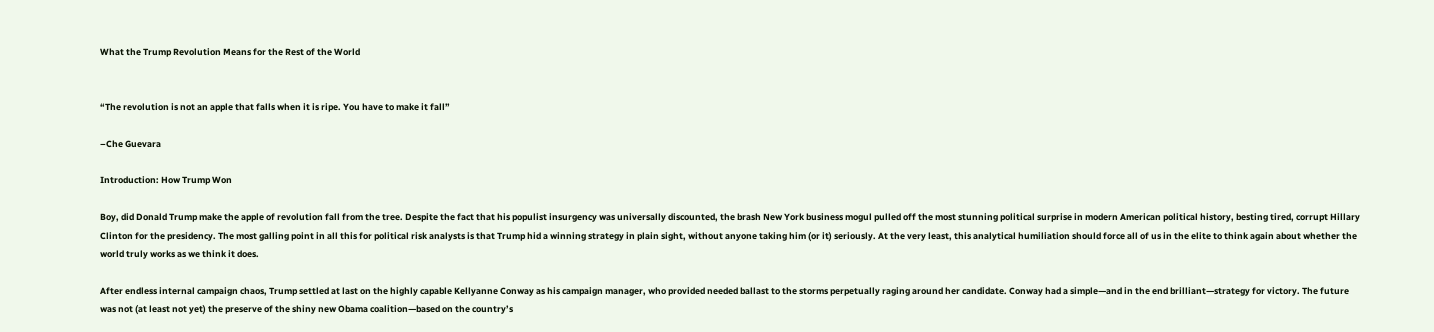What the Trump Revolution Means for the Rest of the World


“The revolution is not an apple that falls when it is ripe. You have to make it fall”

–Che Guevara

Introduction: How Trump Won

Boy, did Donald Trump make the apple of revolution fall from the tree. Despite the fact that his populist insurgency was universally discounted, the brash New York business mogul pulled off the most stunning political surprise in modern American political history, besting tired, corrupt Hillary Clinton for the presidency. The most galling point in all this for political risk analysts is that Trump hid a winning strategy in plain sight, without anyone taking him (or it) seriously. At the very least, this analytical humiliation should force all of us in the elite to think again about whether the world truly works as we think it does.

After endless internal campaign chaos, Trump settled at last on the highly capable Kellyanne Conway as his campaign manager, who provided needed ballast to the storms perpetually raging around her candidate. Conway had a simple—and in the end brilliant—strategy for victory. The future was not (at least not yet) the preserve of the shiny new Obama coalition—based on the country’s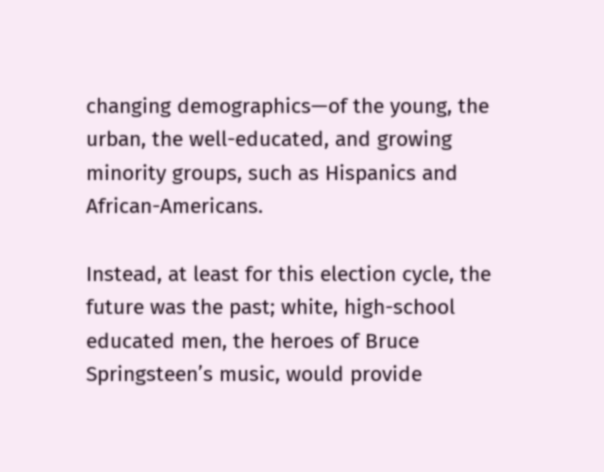changing demographics—of the young, the urban, the well-educated, and growing minority groups, such as Hispanics and African-Americans.

Instead, at least for this election cycle, the future was the past; white, high-school educated men, the heroes of Bruce Springsteen’s music, would provide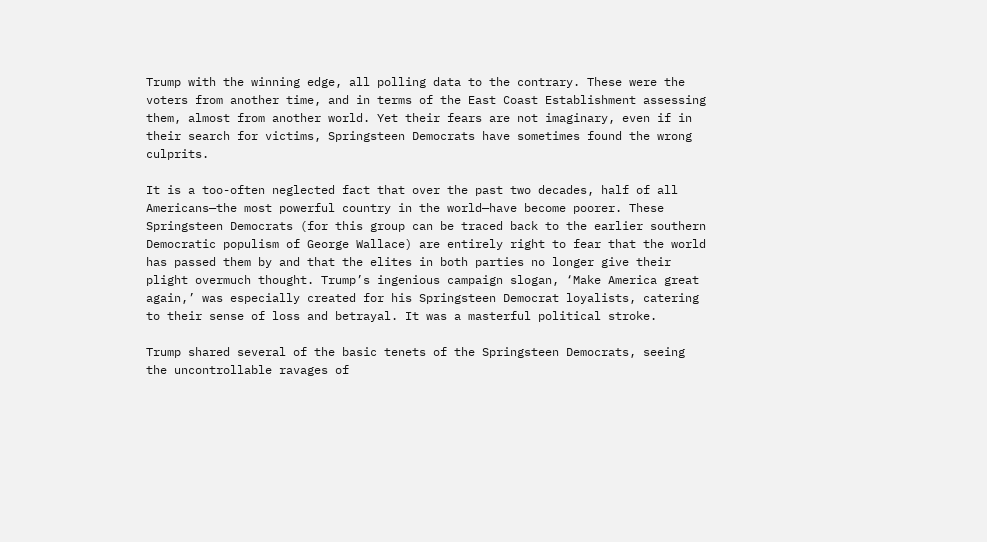Trump with the winning edge, all polling data to the contrary. These were the voters from another time, and in terms of the East Coast Establishment assessing them, almost from another world. Yet their fears are not imaginary, even if in their search for victims, Springsteen Democrats have sometimes found the wrong culprits.

It is a too-often neglected fact that over the past two decades, half of all Americans—the most powerful country in the world—have become poorer. These Springsteen Democrats (for this group can be traced back to the earlier southern Democratic populism of George Wallace) are entirely right to fear that the world has passed them by and that the elites in both parties no longer give their plight overmuch thought. Trump’s ingenious campaign slogan, ‘Make America great again,’ was especially created for his Springsteen Democrat loyalists, catering to their sense of loss and betrayal. It was a masterful political stroke.

Trump shared several of the basic tenets of the Springsteen Democrats, seeing the uncontrollable ravages of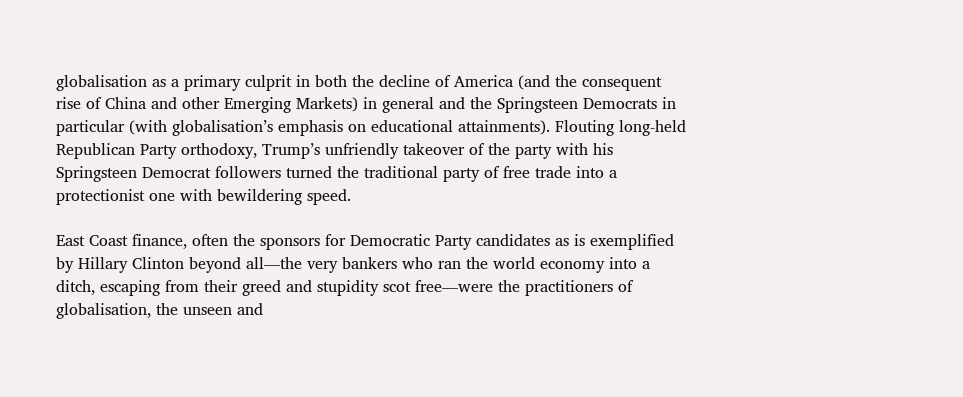globalisation as a primary culprit in both the decline of America (and the consequent rise of China and other Emerging Markets) in general and the Springsteen Democrats in particular (with globalisation’s emphasis on educational attainments). Flouting long-held Republican Party orthodoxy, Trump’s unfriendly takeover of the party with his Springsteen Democrat followers turned the traditional party of free trade into a protectionist one with bewildering speed.

East Coast finance, often the sponsors for Democratic Party candidates as is exemplified by Hillary Clinton beyond all—the very bankers who ran the world economy into a ditch, escaping from their greed and stupidity scot free—were the practitioners of globalisation, the unseen and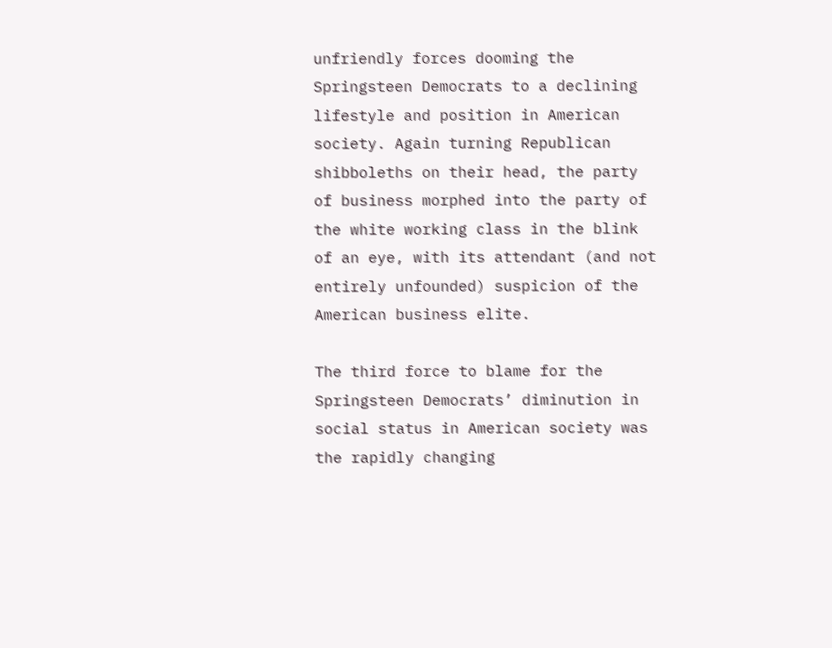unfriendly forces dooming the Springsteen Democrats to a declining lifestyle and position in American society. Again turning Republican shibboleths on their head, the party of business morphed into the party of the white working class in the blink of an eye, with its attendant (and not entirely unfounded) suspicion of the American business elite.

The third force to blame for the Springsteen Democrats’ diminution in social status in American society was the rapidly changing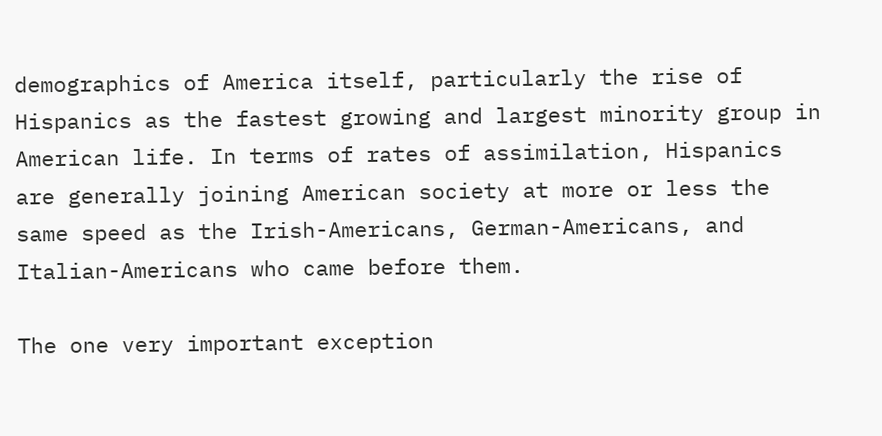demographics of America itself, particularly the rise of Hispanics as the fastest growing and largest minority group in American life. In terms of rates of assimilation, Hispanics are generally joining American society at more or less the same speed as the Irish-Americans, German-Americans, and Italian-Americans who came before them.

The one very important exception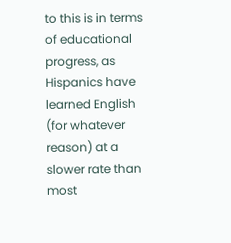to this is in terms of educational progress, as Hispanics have learned English (for whatever reason) at a slower rate than most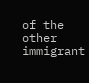of the other immigrant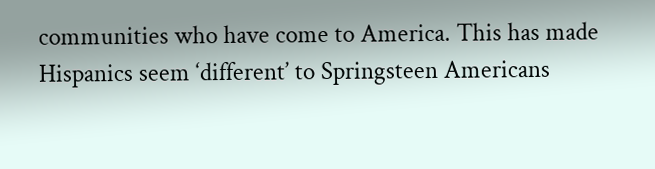communities who have come to America. This has made Hispanics seem ‘different’ to Springsteen Americans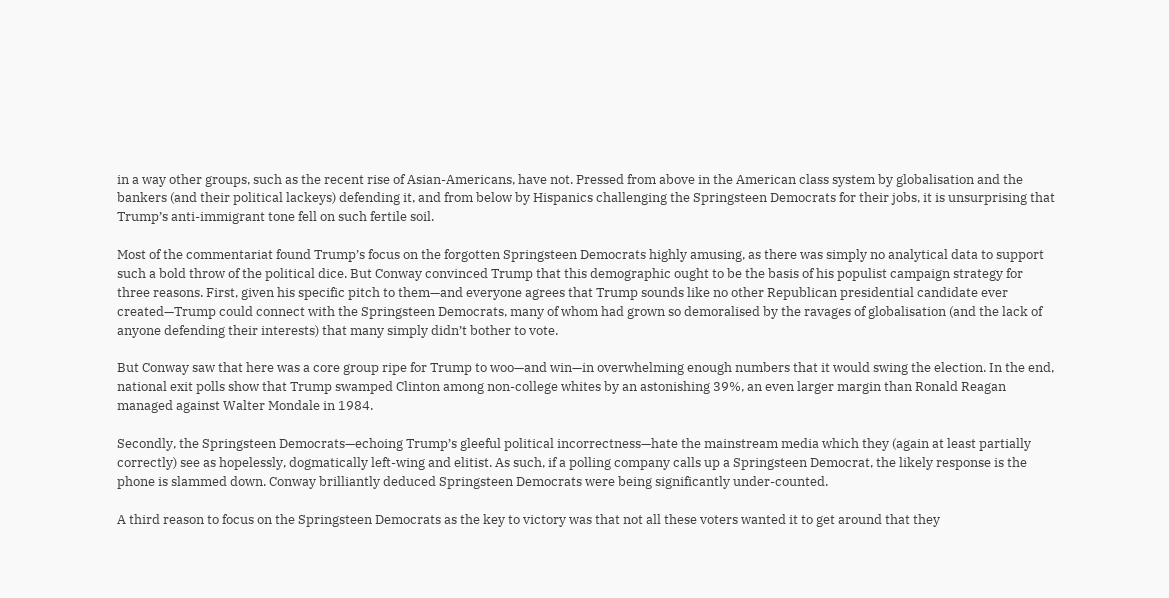in a way other groups, such as the recent rise of Asian-Americans, have not. Pressed from above in the American class system by globalisation and the bankers (and their political lackeys) defending it, and from below by Hispanics challenging the Springsteen Democrats for their jobs, it is unsurprising that Trump’s anti-immigrant tone fell on such fertile soil.

Most of the commentariat found Trump’s focus on the forgotten Springsteen Democrats highly amusing, as there was simply no analytical data to support such a bold throw of the political dice. But Conway convinced Trump that this demographic ought to be the basis of his populist campaign strategy for three reasons. First, given his specific pitch to them—and everyone agrees that Trump sounds like no other Republican presidential candidate ever created—Trump could connect with the Springsteen Democrats, many of whom had grown so demoralised by the ravages of globalisation (and the lack of anyone defending their interests) that many simply didn’t bother to vote.

But Conway saw that here was a core group ripe for Trump to woo—and win—in overwhelming enough numbers that it would swing the election. In the end, national exit polls show that Trump swamped Clinton among non-college whites by an astonishing 39%, an even larger margin than Ronald Reagan managed against Walter Mondale in 1984.

Secondly, the Springsteen Democrats—echoing Trump’s gleeful political incorrectness—hate the mainstream media which they (again at least partially correctly) see as hopelessly, dogmatically left-wing and elitist. As such, if a polling company calls up a Springsteen Democrat, the likely response is the phone is slammed down. Conway brilliantly deduced Springsteen Democrats were being significantly under-counted.

A third reason to focus on the Springsteen Democrats as the key to victory was that not all these voters wanted it to get around that they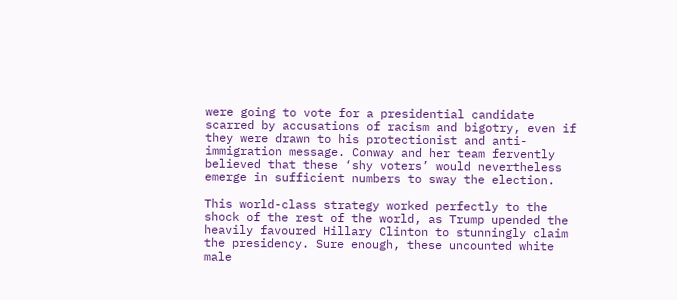were going to vote for a presidential candidate scarred by accusations of racism and bigotry, even if they were drawn to his protectionist and anti-immigration message. Conway and her team fervently believed that these ‘shy voters’ would nevertheless emerge in sufficient numbers to sway the election.

This world-class strategy worked perfectly to the shock of the rest of the world, as Trump upended the heavily favoured Hillary Clinton to stunningly claim the presidency. Sure enough, these uncounted white male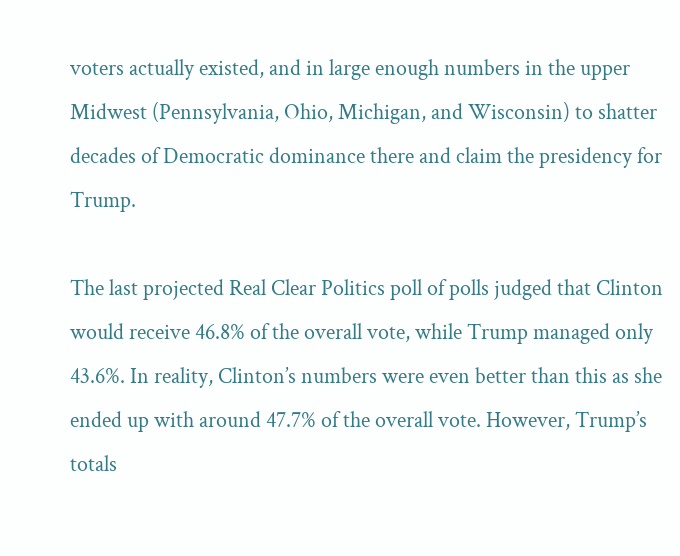voters actually existed, and in large enough numbers in the upper Midwest (Pennsylvania, Ohio, Michigan, and Wisconsin) to shatter decades of Democratic dominance there and claim the presidency for Trump.

The last projected Real Clear Politics poll of polls judged that Clinton would receive 46.8% of the overall vote, while Trump managed only 43.6%. In reality, Clinton’s numbers were even better than this as she ended up with around 47.7% of the overall vote. However, Trump’s totals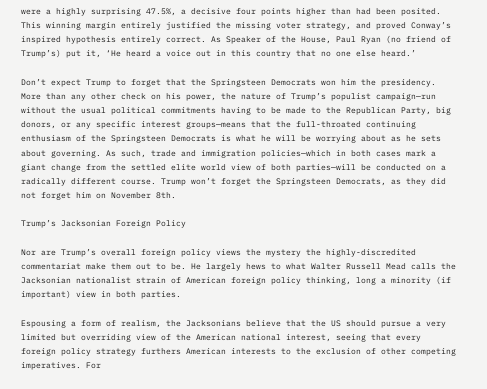were a highly surprising 47.5%, a decisive four points higher than had been posited. This winning margin entirely justified the missing voter strategy, and proved Conway’s inspired hypothesis entirely correct. As Speaker of the House, Paul Ryan (no friend of Trump’s) put it, ‘He heard a voice out in this country that no one else heard.’

Don’t expect Trump to forget that the Springsteen Democrats won him the presidency. More than any other check on his power, the nature of Trump’s populist campaign—run without the usual political commitments having to be made to the Republican Party, big donors, or any specific interest groups—means that the full-throated continuing enthusiasm of the Springsteen Democrats is what he will be worrying about as he sets about governing. As such, trade and immigration policies—which in both cases mark a giant change from the settled elite world view of both parties—will be conducted on a radically different course. Trump won’t forget the Springsteen Democrats, as they did not forget him on November 8th.

Trump’s Jacksonian Foreign Policy

Nor are Trump’s overall foreign policy views the mystery the highly-discredited commentariat make them out to be. He largely hews to what Walter Russell Mead calls the Jacksonian nationalist strain of American foreign policy thinking, long a minority (if important) view in both parties.

Espousing a form of realism, the Jacksonians believe that the US should pursue a very limited but overriding view of the American national interest, seeing that every foreign policy strategy furthers American interests to the exclusion of other competing imperatives. For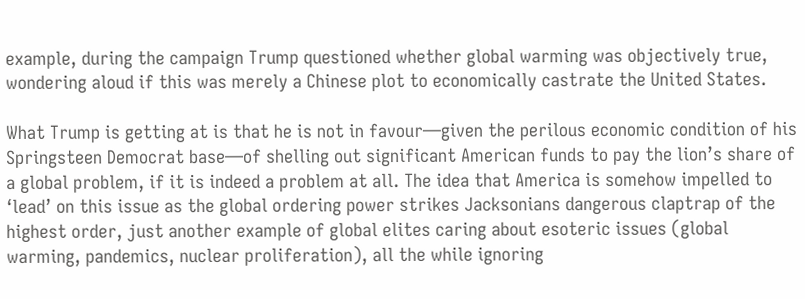example, during the campaign Trump questioned whether global warming was objectively true, wondering aloud if this was merely a Chinese plot to economically castrate the United States.

What Trump is getting at is that he is not in favour—given the perilous economic condition of his Springsteen Democrat base—of shelling out significant American funds to pay the lion’s share of a global problem, if it is indeed a problem at all. The idea that America is somehow impelled to ‘lead’ on this issue as the global ordering power strikes Jacksonians dangerous claptrap of the highest order, just another example of global elites caring about esoteric issues (global warming, pandemics, nuclear proliferation), all the while ignoring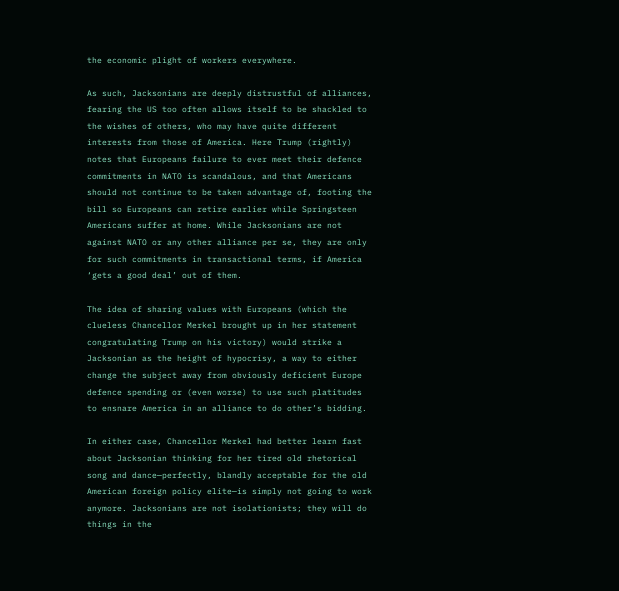the economic plight of workers everywhere.

As such, Jacksonians are deeply distrustful of alliances, fearing the US too often allows itself to be shackled to the wishes of others, who may have quite different interests from those of America. Here Trump (rightly) notes that Europeans failure to ever meet their defence commitments in NATO is scandalous, and that Americans should not continue to be taken advantage of, footing the bill so Europeans can retire earlier while Springsteen Americans suffer at home. While Jacksonians are not against NATO or any other alliance per se, they are only for such commitments in transactional terms, if America ‘gets a good deal’ out of them.

The idea of sharing values with Europeans (which the clueless Chancellor Merkel brought up in her statement congratulating Trump on his victory) would strike a Jacksonian as the height of hypocrisy, a way to either change the subject away from obviously deficient Europe defence spending or (even worse) to use such platitudes to ensnare America in an alliance to do other’s bidding.

In either case, Chancellor Merkel had better learn fast about Jacksonian thinking for her tired old rhetorical song and dance—perfectly, blandly acceptable for the old American foreign policy elite—is simply not going to work anymore. Jacksonians are not isolationists; they will do things in the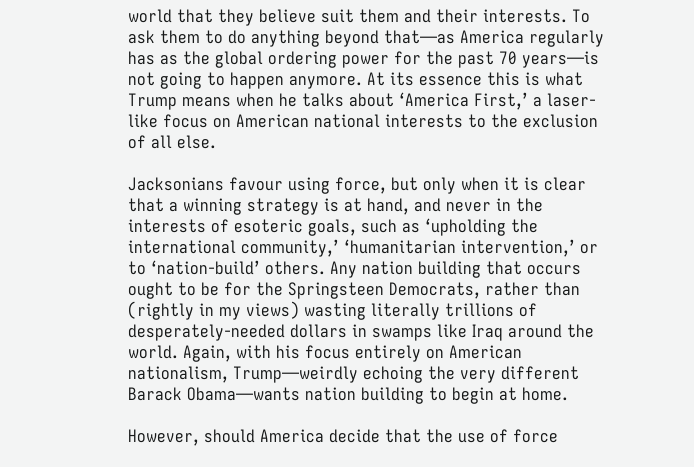world that they believe suit them and their interests. To ask them to do anything beyond that—as America regularly has as the global ordering power for the past 70 years—is not going to happen anymore. At its essence this is what Trump means when he talks about ‘America First,’ a laser-like focus on American national interests to the exclusion of all else.

Jacksonians favour using force, but only when it is clear that a winning strategy is at hand, and never in the interests of esoteric goals, such as ‘upholding the international community,’ ‘humanitarian intervention,’ or to ‘nation-build’ others. Any nation building that occurs ought to be for the Springsteen Democrats, rather than (rightly in my views) wasting literally trillions of desperately-needed dollars in swamps like Iraq around the world. Again, with his focus entirely on American nationalism, Trump—weirdly echoing the very different Barack Obama—wants nation building to begin at home.

However, should America decide that the use of force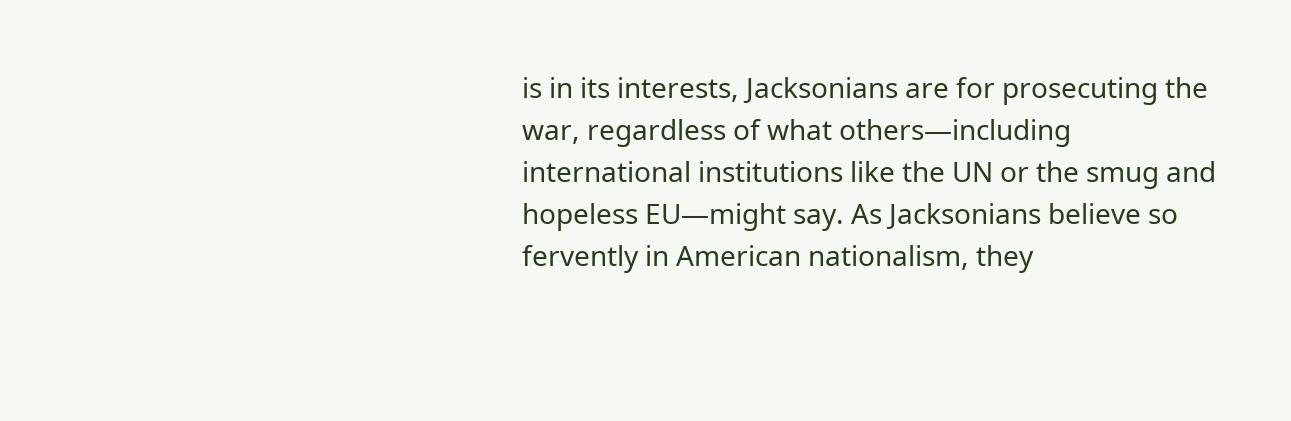is in its interests, Jacksonians are for prosecuting the war, regardless of what others—including international institutions like the UN or the smug and hopeless EU—might say. As Jacksonians believe so fervently in American nationalism, they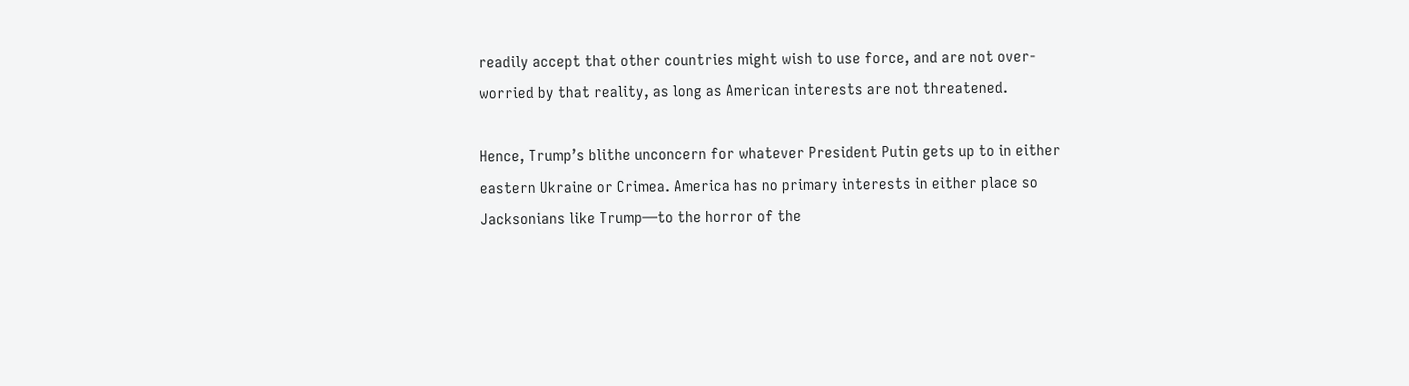readily accept that other countries might wish to use force, and are not over-worried by that reality, as long as American interests are not threatened.

Hence, Trump’s blithe unconcern for whatever President Putin gets up to in either eastern Ukraine or Crimea. America has no primary interests in either place so Jacksonians like Trump—to the horror of the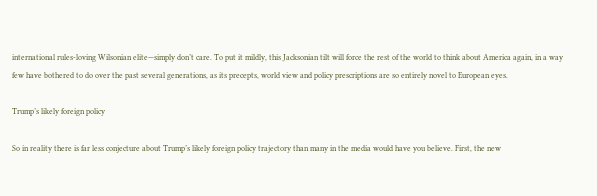international rules-loving Wilsonian elite—simply don’t care. To put it mildly, this Jacksonian tilt will force the rest of the world to think about America again, in a way few have bothered to do over the past several generations, as its precepts, world view and policy prescriptions are so entirely novel to European eyes.

Trump’s likely foreign policy

So in reality there is far less conjecture about Trump’s likely foreign policy trajectory than many in the media would have you believe. First, the new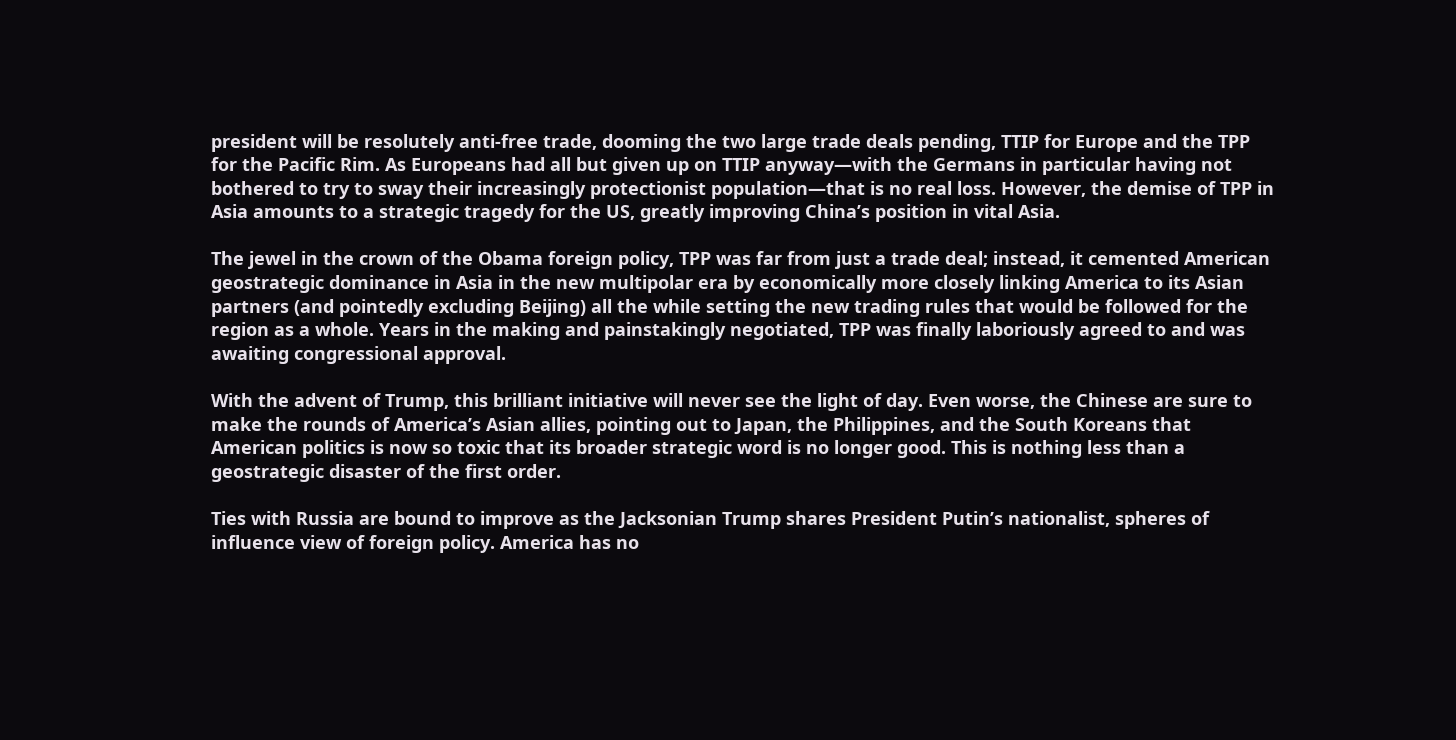president will be resolutely anti-free trade, dooming the two large trade deals pending, TTIP for Europe and the TPP for the Pacific Rim. As Europeans had all but given up on TTIP anyway—with the Germans in particular having not bothered to try to sway their increasingly protectionist population—that is no real loss. However, the demise of TPP in Asia amounts to a strategic tragedy for the US, greatly improving China’s position in vital Asia.

The jewel in the crown of the Obama foreign policy, TPP was far from just a trade deal; instead, it cemented American geostrategic dominance in Asia in the new multipolar era by economically more closely linking America to its Asian partners (and pointedly excluding Beijing) all the while setting the new trading rules that would be followed for the region as a whole. Years in the making and painstakingly negotiated, TPP was finally laboriously agreed to and was awaiting congressional approval.

With the advent of Trump, this brilliant initiative will never see the light of day. Even worse, the Chinese are sure to make the rounds of America’s Asian allies, pointing out to Japan, the Philippines, and the South Koreans that American politics is now so toxic that its broader strategic word is no longer good. This is nothing less than a geostrategic disaster of the first order.

Ties with Russia are bound to improve as the Jacksonian Trump shares President Putin’s nationalist, spheres of influence view of foreign policy. America has no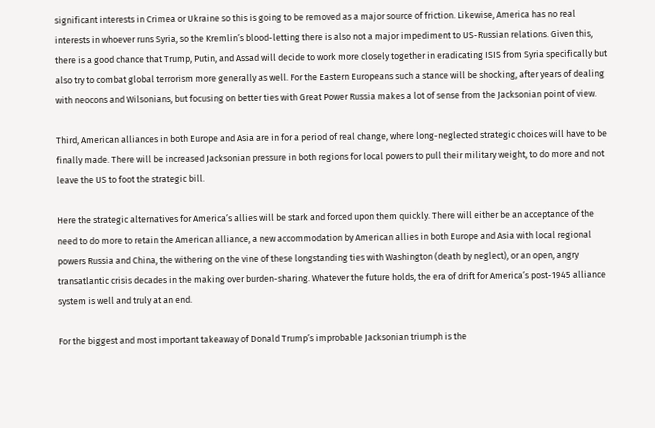significant interests in Crimea or Ukraine so this is going to be removed as a major source of friction. Likewise, America has no real interests in whoever runs Syria, so the Kremlin’s blood-letting there is also not a major impediment to US-Russian relations. Given this, there is a good chance that Trump, Putin, and Assad will decide to work more closely together in eradicating ISIS from Syria specifically but also try to combat global terrorism more generally as well. For the Eastern Europeans such a stance will be shocking, after years of dealing with neocons and Wilsonians, but focusing on better ties with Great Power Russia makes a lot of sense from the Jacksonian point of view.

Third, American alliances in both Europe and Asia are in for a period of real change, where long-neglected strategic choices will have to be finally made. There will be increased Jacksonian pressure in both regions for local powers to pull their military weight, to do more and not leave the US to foot the strategic bill.

Here the strategic alternatives for America’s allies will be stark and forced upon them quickly. There will either be an acceptance of the need to do more to retain the American alliance, a new accommodation by American allies in both Europe and Asia with local regional powers Russia and China, the withering on the vine of these longstanding ties with Washington (death by neglect), or an open, angry transatlantic crisis decades in the making over burden-sharing. Whatever the future holds, the era of drift for America’s post-1945 alliance system is well and truly at an end.

For the biggest and most important takeaway of Donald Trump’s improbable Jacksonian triumph is the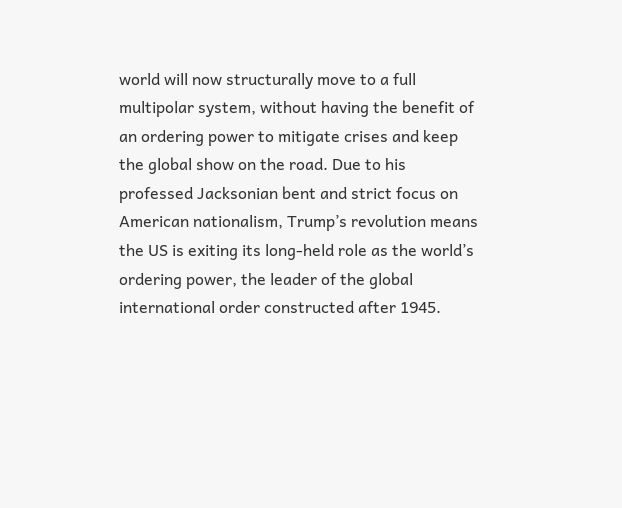world will now structurally move to a full multipolar system, without having the benefit of an ordering power to mitigate crises and keep the global show on the road. Due to his professed Jacksonian bent and strict focus on American nationalism, Trump’s revolution means the US is exiting its long-held role as the world’s ordering power, the leader of the global international order constructed after 1945.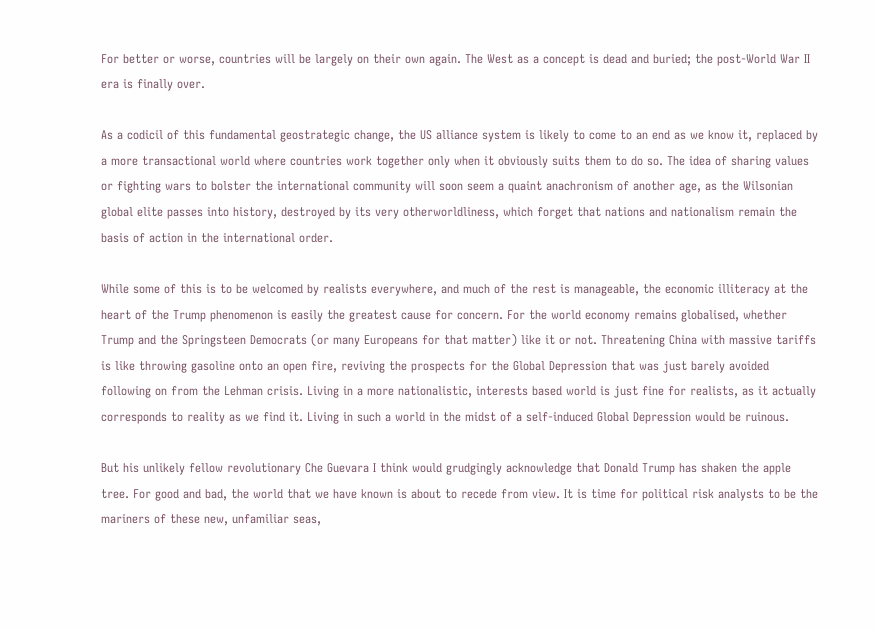For better or worse, countries will be largely on their own again. The West as a concept is dead and buried; the post-World War II era is finally over.

As a codicil of this fundamental geostrategic change, the US alliance system is likely to come to an end as we know it, replaced by a more transactional world where countries work together only when it obviously suits them to do so. The idea of sharing values or fighting wars to bolster the international community will soon seem a quaint anachronism of another age, as the Wilsonian global elite passes into history, destroyed by its very otherworldliness, which forget that nations and nationalism remain the basis of action in the international order.

While some of this is to be welcomed by realists everywhere, and much of the rest is manageable, the economic illiteracy at the heart of the Trump phenomenon is easily the greatest cause for concern. For the world economy remains globalised, whether Trump and the Springsteen Democrats (or many Europeans for that matter) like it or not. Threatening China with massive tariffs is like throwing gasoline onto an open fire, reviving the prospects for the Global Depression that was just barely avoided following on from the Lehman crisis. Living in a more nationalistic, interests based world is just fine for realists, as it actually corresponds to reality as we find it. Living in such a world in the midst of a self-induced Global Depression would be ruinous.

But his unlikely fellow revolutionary Che Guevara I think would grudgingly acknowledge that Donald Trump has shaken the apple tree. For good and bad, the world that we have known is about to recede from view. It is time for political risk analysts to be the mariners of these new, unfamiliar seas,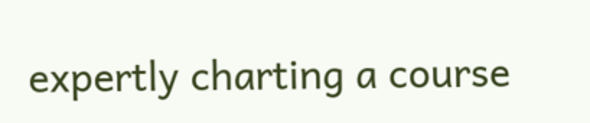expertly charting a course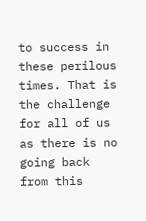to success in these perilous times. That is the challenge for all of us as there is no going back from this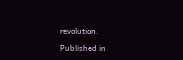revolution.

Published in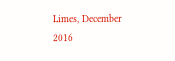Limes, December 2016